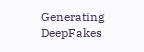Generating DeepFakes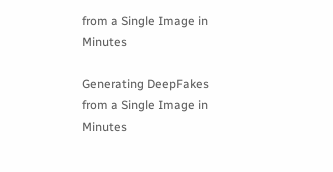from a Single Image in Minutes

Generating DeepFakes from a Single Image in Minutes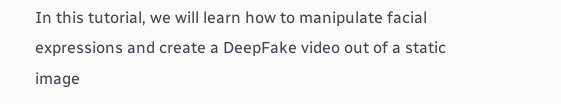In this tutorial, we will learn how to manipulate facial expressions and create a DeepFake video out of a static image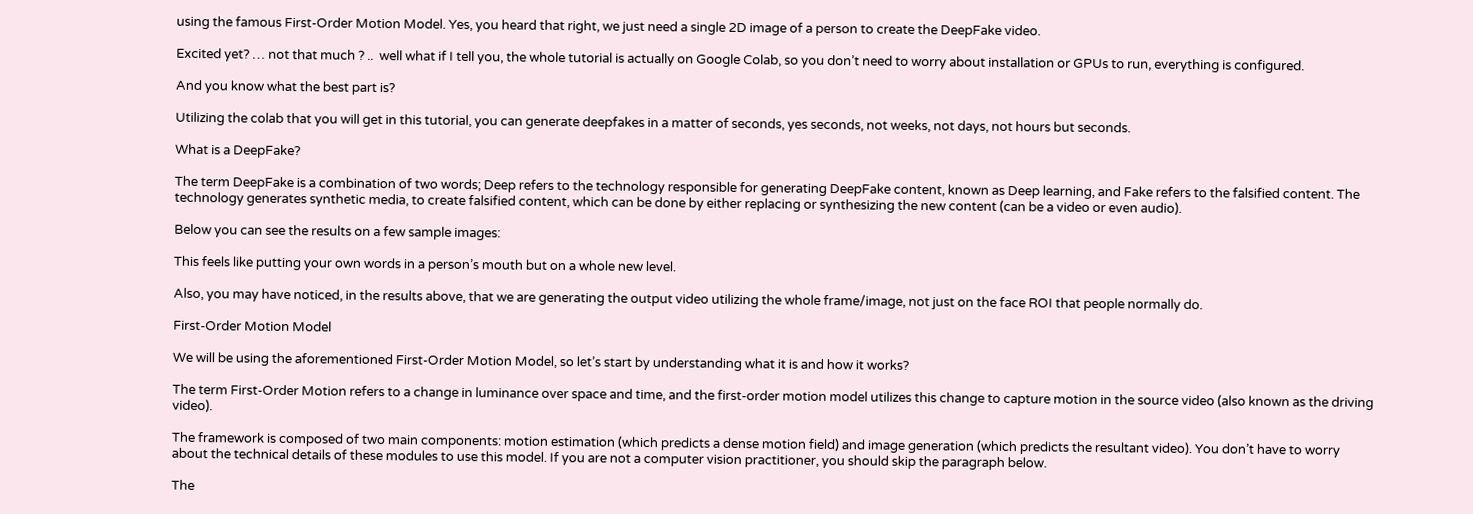using the famous First-Order Motion Model. Yes, you heard that right, we just need a single 2D image of a person to create the DeepFake video.

Excited yet? … not that much ? ..  well what if I tell you, the whole tutorial is actually on Google Colab, so you don’t need to worry about installation or GPUs to run, everything is configured.

And you know what the best part is?

Utilizing the colab that you will get in this tutorial, you can generate deepfakes in a matter of seconds, yes seconds, not weeks, not days, not hours but seconds.

What is a DeepFake?

The term DeepFake is a combination of two words; Deep refers to the technology responsible for generating DeepFake content, known as Deep learning, and Fake refers to the falsified content. The technology generates synthetic media, to create falsified content, which can be done by either replacing or synthesizing the new content (can be a video or even audio).

Below you can see the results on a few sample images:

This feels like putting your own words in a person’s mouth but on a whole new level.

Also, you may have noticed, in the results above, that we are generating the output video utilizing the whole frame/image, not just on the face ROI that people normally do.

First-Order Motion Model

We will be using the aforementioned First-Order Motion Model, so let’s start by understanding what it is and how it works?

The term First-Order Motion refers to a change in luminance over space and time, and the first-order motion model utilizes this change to capture motion in the source video (also known as the driving video).

The framework is composed of two main components: motion estimation (which predicts a dense motion field) and image generation (which predicts the resultant video). You don’t have to worry about the technical details of these modules to use this model. If you are not a computer vision practitioner, you should skip the paragraph below.

The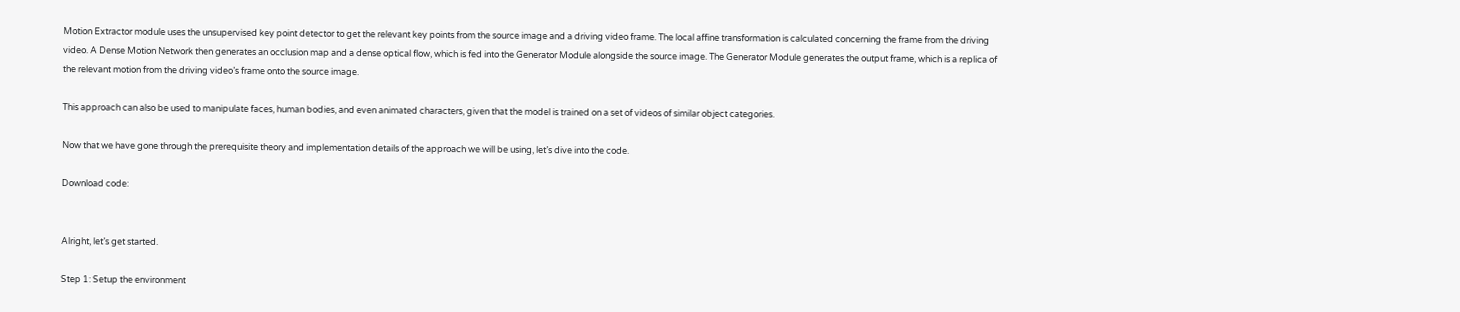Motion Extractor module uses the unsupervised key point detector to get the relevant key points from the source image and a driving video frame. The local affine transformation is calculated concerning the frame from the driving video. A Dense Motion Network then generates an occlusion map and a dense optical flow, which is fed into the Generator Module alongside the source image. The Generator Module generates the output frame, which is a replica of the relevant motion from the driving video’s frame onto the source image.

This approach can also be used to manipulate faces, human bodies, and even animated characters, given that the model is trained on a set of videos of similar object categories.

Now that we have gone through the prerequisite theory and implementation details of the approach we will be using, let’s dive into the code.

Download code:


Alright, let’s get started.

Step 1: Setup the environment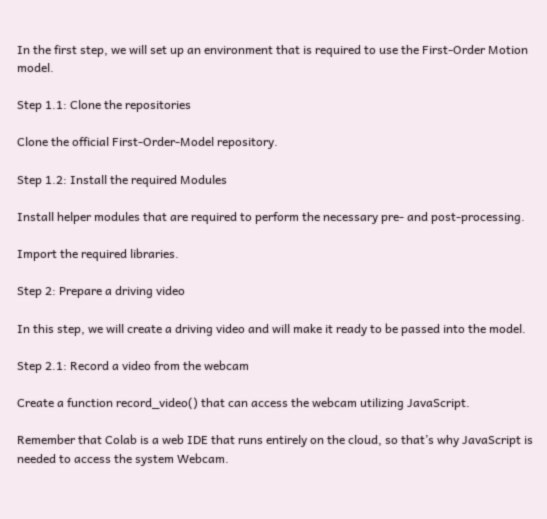In the first step, we will set up an environment that is required to use the First-Order Motion model.

Step 1.1: Clone the repositories

Clone the official First-Order-Model repository.

Step 1.2: Install the required Modules

Install helper modules that are required to perform the necessary pre- and post-processing.

Import the required libraries.

Step 2: Prepare a driving video

In this step, we will create a driving video and will make it ready to be passed into the model.

Step 2.1: Record a video from the webcam

Create a function record_video() that can access the webcam utilizing JavaScript.

Remember that Colab is a web IDE that runs entirely on the cloud, so that’s why JavaScript is needed to access the system Webcam.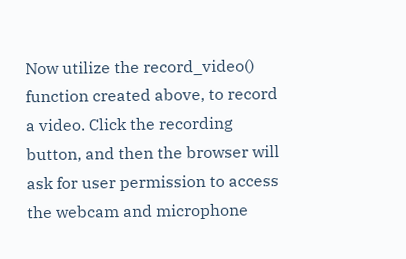Now utilize the record_video() function created above, to record a video. Click the recording button, and then the browser will ask for user permission to access the webcam and microphone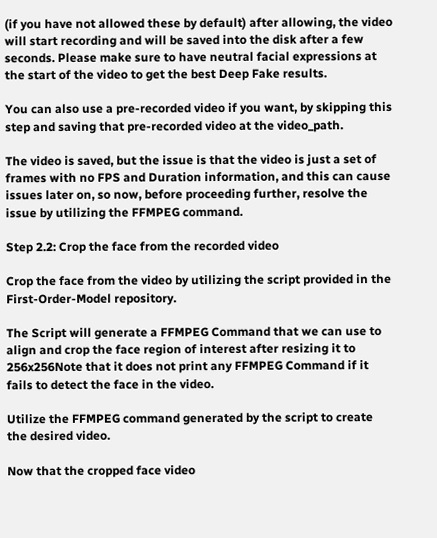(if you have not allowed these by default) after allowing, the video will start recording and will be saved into the disk after a few seconds. Please make sure to have neutral facial expressions at the start of the video to get the best Deep Fake results.

You can also use a pre-recorded video if you want, by skipping this step and saving that pre-recorded video at the video_path.

The video is saved, but the issue is that the video is just a set of frames with no FPS and Duration information, and this can cause issues later on, so now, before proceeding further, resolve the issue by utilizing the FFMPEG command.

Step 2.2: Crop the face from the recorded video

Crop the face from the video by utilizing the script provided in the First-Order-Model repository.

The Script will generate a FFMPEG Command that we can use to align and crop the face region of interest after resizing it to 256x256Note that it does not print any FFMPEG Command if it fails to detect the face in the video.

Utilize the FFMPEG command generated by the script to create the desired video.

Now that the cropped face video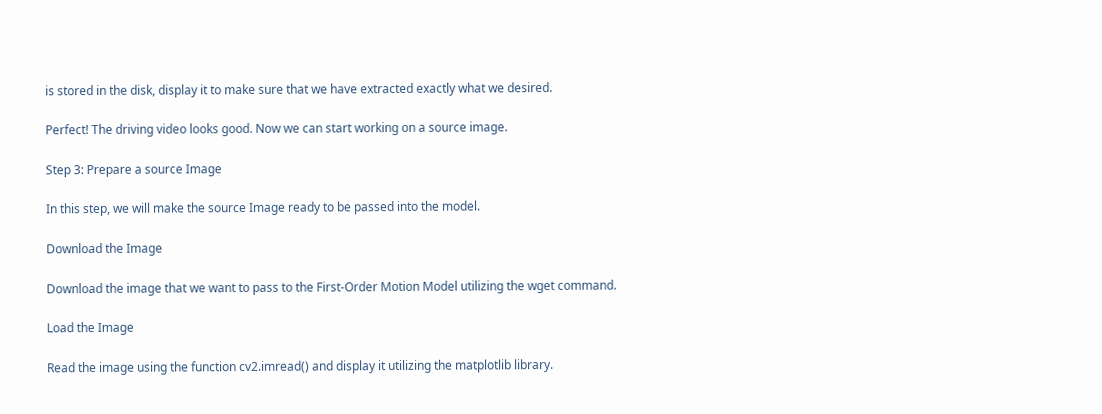is stored in the disk, display it to make sure that we have extracted exactly what we desired.

Perfect! The driving video looks good. Now we can start working on a source image.

Step 3: Prepare a source Image

In this step, we will make the source Image ready to be passed into the model.

Download the Image

Download the image that we want to pass to the First-Order Motion Model utilizing the wget command.

Load the Image

Read the image using the function cv2.imread() and display it utilizing the matplotlib library.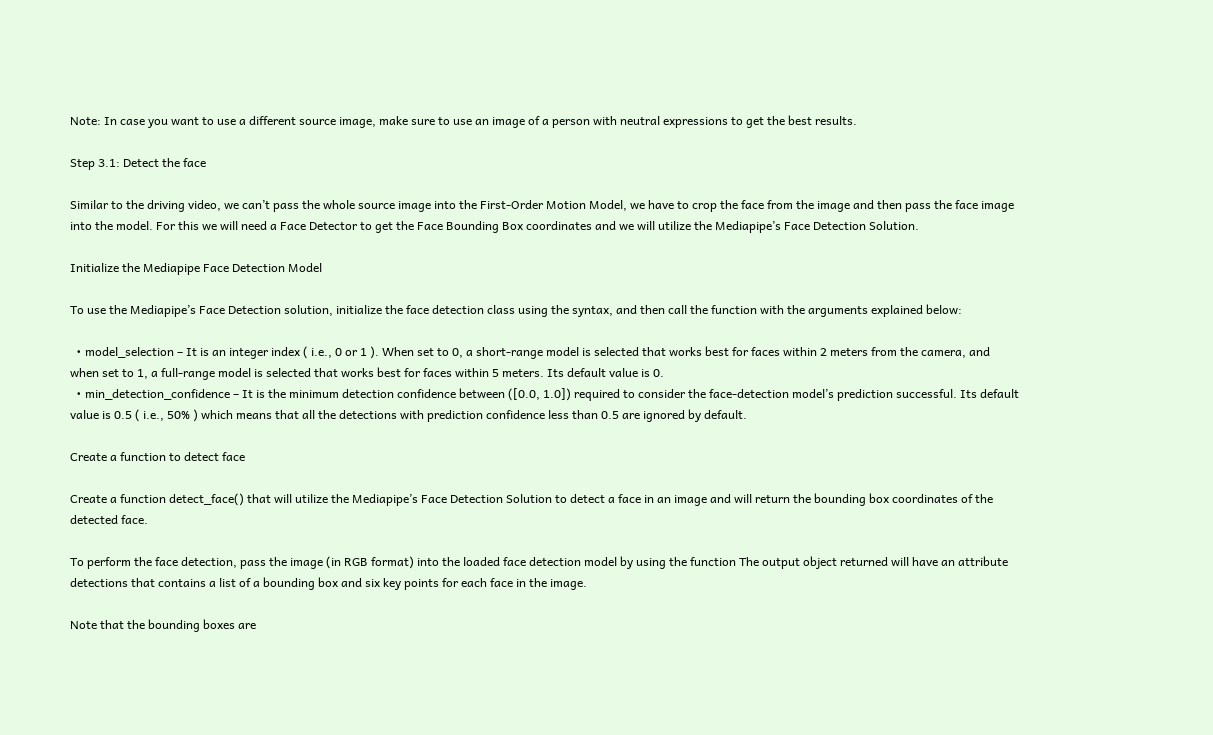Note: In case you want to use a different source image, make sure to use an image of a person with neutral expressions to get the best results.

Step 3.1: Detect the face

Similar to the driving video, we can’t pass the whole source image into the First-Order Motion Model, we have to crop the face from the image and then pass the face image into the model. For this we will need a Face Detector to get the Face Bounding Box coordinates and we will utilize the Mediapipe’s Face Detection Solution.

Initialize the Mediapipe Face Detection Model

To use the Mediapipe’s Face Detection solution, initialize the face detection class using the syntax, and then call the function with the arguments explained below:

  • model_selection – It is an integer index ( i.e., 0 or 1 ). When set to 0, a short-range model is selected that works best for faces within 2 meters from the camera, and when set to 1, a full-range model is selected that works best for faces within 5 meters. Its default value is 0.
  • min_detection_confidence – It is the minimum detection confidence between ([0.0, 1.0]) required to consider the face-detection model’s prediction successful. Its default value is 0.5 ( i.e., 50% ) which means that all the detections with prediction confidence less than 0.5 are ignored by default.

Create a function to detect face

Create a function detect_face() that will utilize the Mediapipe’s Face Detection Solution to detect a face in an image and will return the bounding box coordinates of the detected face.

To perform the face detection, pass the image (in RGB format) into the loaded face detection model by using the function The output object returned will have an attribute detections that contains a list of a bounding box and six key points for each face in the image.

Note that the bounding boxes are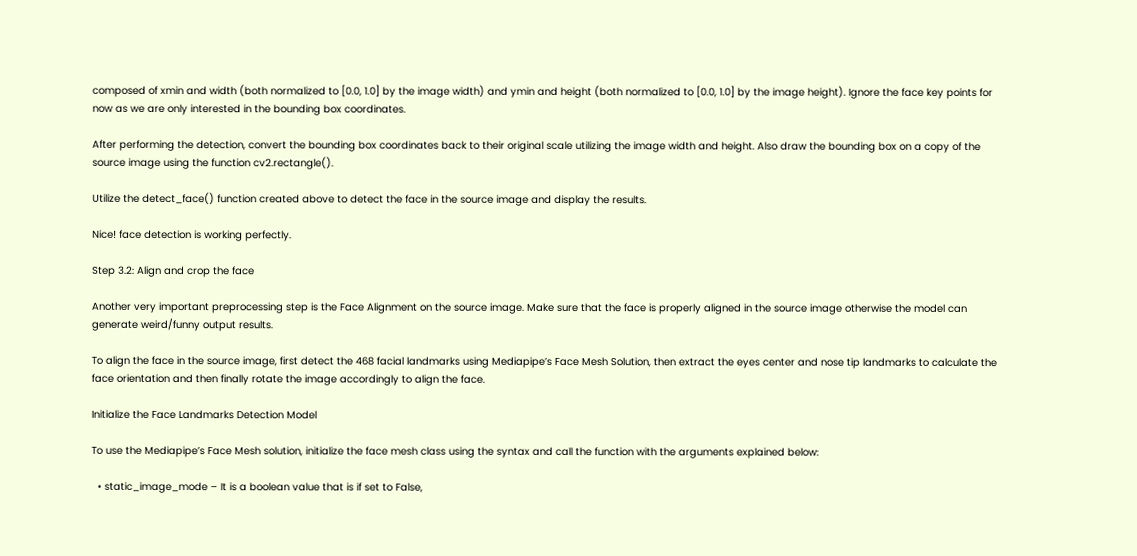composed of xmin and width (both normalized to [0.0, 1.0] by the image width) and ymin and height (both normalized to [0.0, 1.0] by the image height). Ignore the face key points for now as we are only interested in the bounding box coordinates.

After performing the detection, convert the bounding box coordinates back to their original scale utilizing the image width and height. Also draw the bounding box on a copy of the source image using the function cv2.rectangle().

Utilize the detect_face() function created above to detect the face in the source image and display the results.

Nice! face detection is working perfectly.

Step 3.2: Align and crop the face

Another very important preprocessing step is the Face Alignment on the source image. Make sure that the face is properly aligned in the source image otherwise the model can generate weird/funny output results.

To align the face in the source image, first detect the 468 facial landmarks using Mediapipe’s Face Mesh Solution, then extract the eyes center and nose tip landmarks to calculate the face orientation and then finally rotate the image accordingly to align the face.

Initialize the Face Landmarks Detection Model

To use the Mediapipe’s Face Mesh solution, initialize the face mesh class using the syntax and call the function with the arguments explained below:

  • static_image_mode – It is a boolean value that is if set to False,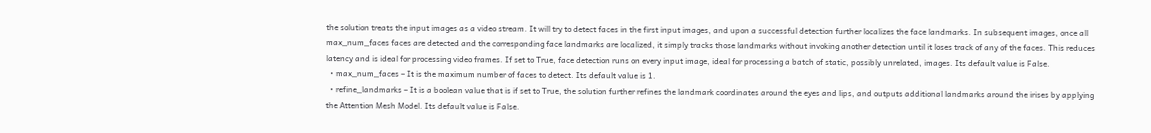the solution treats the input images as a video stream. It will try to detect faces in the first input images, and upon a successful detection further localizes the face landmarks. In subsequent images, once all max_num_faces faces are detected and the corresponding face landmarks are localized, it simply tracks those landmarks without invoking another detection until it loses track of any of the faces. This reduces latency and is ideal for processing video frames. If set to True, face detection runs on every input image, ideal for processing a batch of static, possibly unrelated, images. Its default value is False.
  • max_num_faces – It is the maximum number of faces to detect. Its default value is 1.
  • refine_landmarks – It is a boolean value that is if set to True, the solution further refines the landmark coordinates around the eyes and lips, and outputs additional landmarks around the irises by applying the Attention Mesh Model. Its default value is False.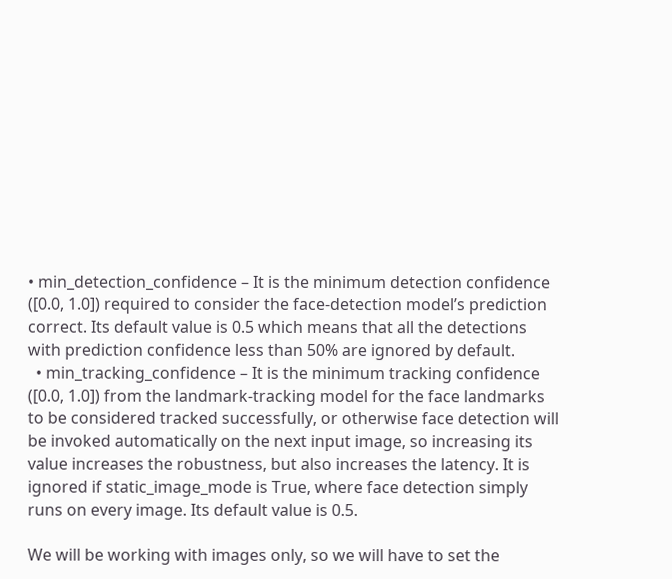• min_detection_confidence – It is the minimum detection confidence ([0.0, 1.0]) required to consider the face-detection model’s prediction correct. Its default value is 0.5 which means that all the detections with prediction confidence less than 50% are ignored by default.
  • min_tracking_confidence – It is the minimum tracking confidence ([0.0, 1.0]) from the landmark-tracking model for the face landmarks to be considered tracked successfully, or otherwise face detection will be invoked automatically on the next input image, so increasing its value increases the robustness, but also increases the latency. It is ignored if static_image_mode is True, where face detection simply runs on every image. Its default value is 0.5.

We will be working with images only, so we will have to set the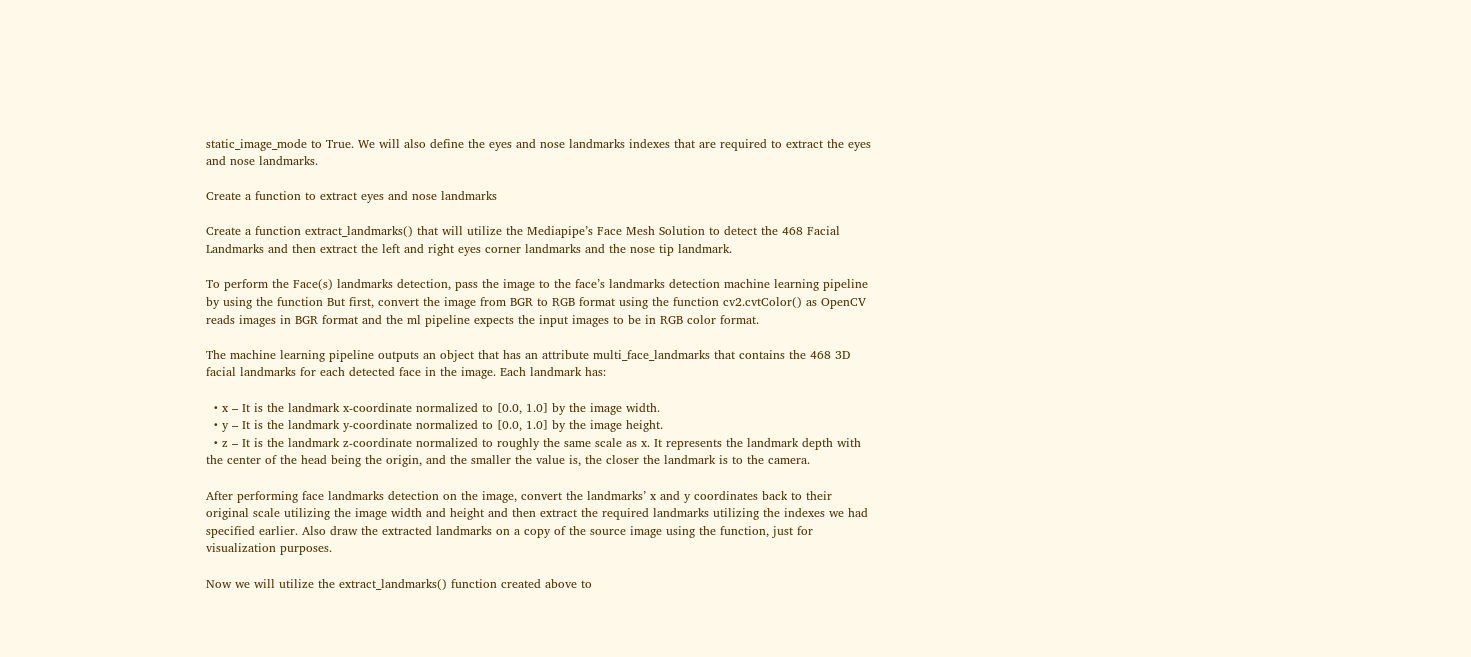static_image_mode to True. We will also define the eyes and nose landmarks indexes that are required to extract the eyes and nose landmarks.

Create a function to extract eyes and nose landmarks

Create a function extract_landmarks() that will utilize the Mediapipe’s Face Mesh Solution to detect the 468 Facial Landmarks and then extract the left and right eyes corner landmarks and the nose tip landmark.

To perform the Face(s) landmarks detection, pass the image to the face’s landmarks detection machine learning pipeline by using the function But first, convert the image from BGR to RGB format using the function cv2.cvtColor() as OpenCV reads images in BGR format and the ml pipeline expects the input images to be in RGB color format.

The machine learning pipeline outputs an object that has an attribute multi_face_landmarks that contains the 468 3D facial landmarks for each detected face in the image. Each landmark has:

  • x – It is the landmark x-coordinate normalized to [0.0, 1.0] by the image width.
  • y – It is the landmark y-coordinate normalized to [0.0, 1.0] by the image height.
  • z – It is the landmark z-coordinate normalized to roughly the same scale as x. It represents the landmark depth with the center of the head being the origin, and the smaller the value is, the closer the landmark is to the camera.

After performing face landmarks detection on the image, convert the landmarks’ x and y coordinates back to their original scale utilizing the image width and height and then extract the required landmarks utilizing the indexes we had specified earlier. Also draw the extracted landmarks on a copy of the source image using the function, just for visualization purposes.

Now we will utilize the extract_landmarks() function created above to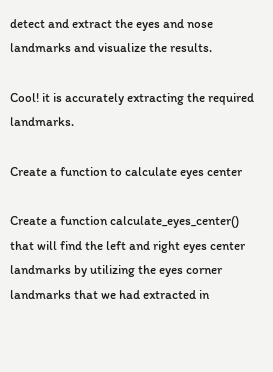detect and extract the eyes and nose landmarks and visualize the results.

Cool! it is accurately extracting the required landmarks.

Create a function to calculate eyes center

Create a function calculate_eyes_center() that will find the left and right eyes center landmarks by utilizing the eyes corner landmarks that we had extracted in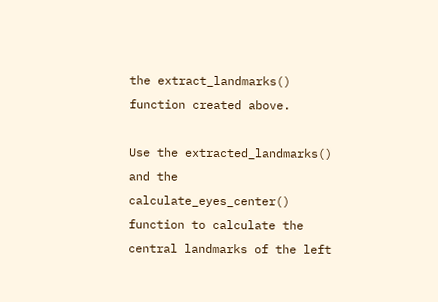the extract_landmarks() function created above.

Use the extracted_landmarks() and the calculate_eyes_center() function to calculate the central landmarks of the left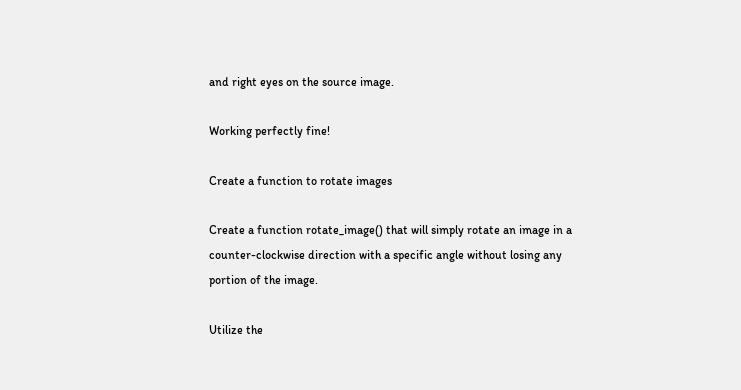and right eyes on the source image.

Working perfectly fine!

Create a function to rotate images

Create a function rotate_image() that will simply rotate an image in a counter-clockwise direction with a specific angle without losing any portion of the image.

Utilize the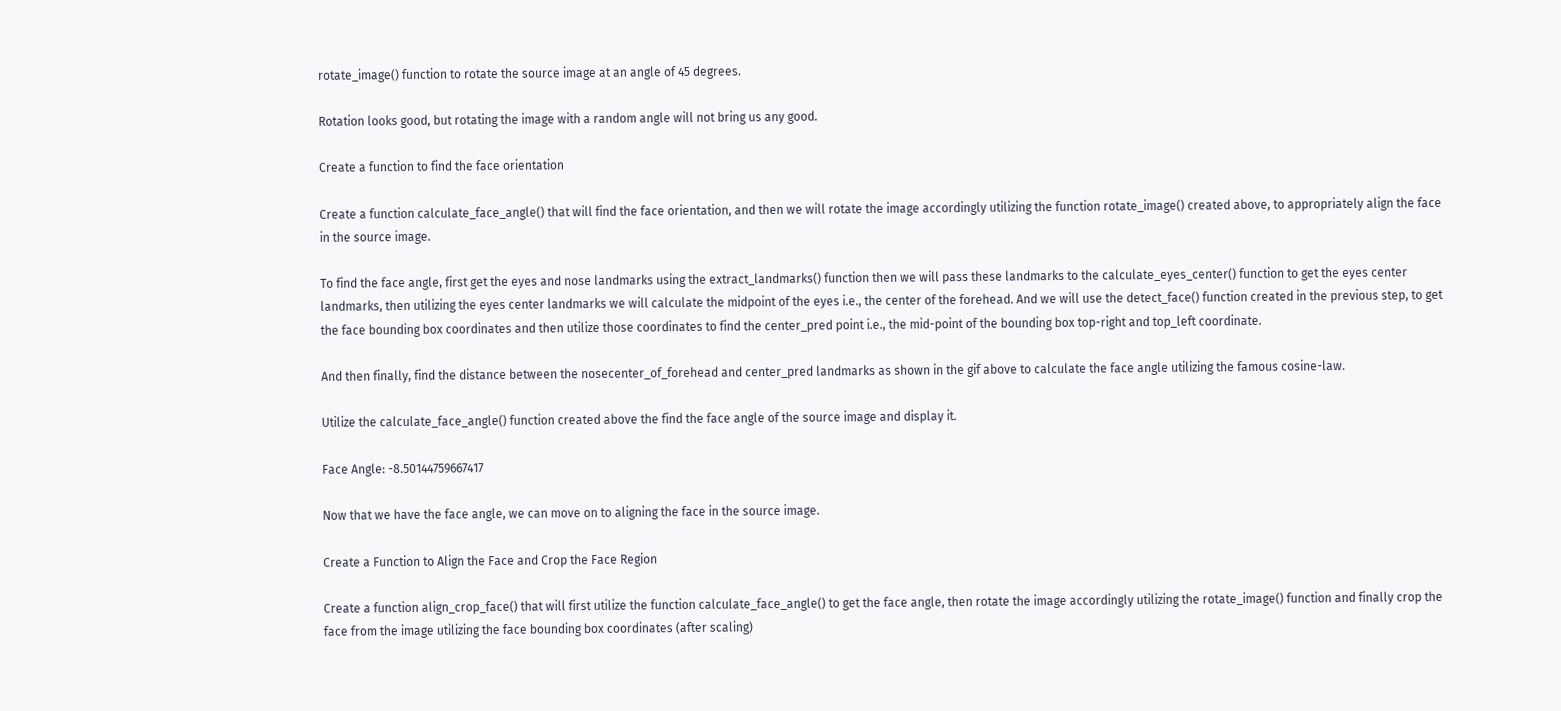rotate_image() function to rotate the source image at an angle of 45 degrees.

Rotation looks good, but rotating the image with a random angle will not bring us any good.

Create a function to find the face orientation

Create a function calculate_face_angle() that will find the face orientation, and then we will rotate the image accordingly utilizing the function rotate_image() created above, to appropriately align the face in the source image.

To find the face angle, first get the eyes and nose landmarks using the extract_landmarks() function then we will pass these landmarks to the calculate_eyes_center() function to get the eyes center landmarks, then utilizing the eyes center landmarks we will calculate the midpoint of the eyes i.e., the center of the forehead. And we will use the detect_face() function created in the previous step, to get the face bounding box coordinates and then utilize those coordinates to find the center_pred point i.e., the mid-point of the bounding box top-right and top_left coordinate.

And then finally, find the distance between the nosecenter_of_forehead and center_pred landmarks as shown in the gif above to calculate the face angle utilizing the famous cosine-law.

Utilize the calculate_face_angle() function created above the find the face angle of the source image and display it.

Face Angle: -8.50144759667417

Now that we have the face angle, we can move on to aligning the face in the source image.

Create a Function to Align the Face and Crop the Face Region

Create a function align_crop_face() that will first utilize the function calculate_face_angle() to get the face angle, then rotate the image accordingly utilizing the rotate_image() function and finally crop the face from the image utilizing the face bounding box coordinates (after scaling)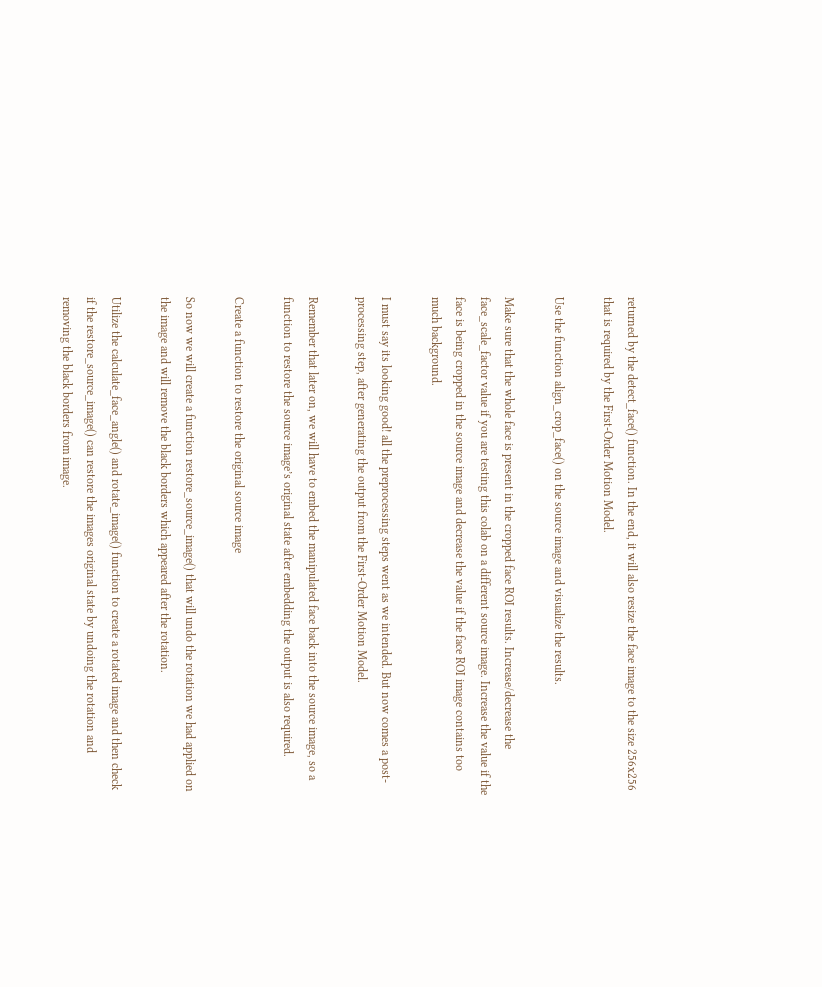returned by the detect_face() function. In the end, it will also resize the face image to the size 256x256 that is required by the First-Order Motion Model.

Use the function align_crop_face() on the source image and visualize the results.

Make sure that the whole face is present in the cropped face ROI results. Increase/decrease the face_scale_factor value if you are testing this colab on a different source image. Increase the value if the face is being cropped in the source image and decrease the value if the face ROI image contains too much background.

I must say its looking good! all the preprocessing steps went as we intended. But now comes a post-processing step, after generating the output from the First-Order Motion Model.

Remember that later on, we will have to embed the manipulated face back into the source image, so a function to restore the source image’s original state after embedding the output is also required.

Create a function to restore the original source image

So now we will create a function restore_source_image() that will undo the rotation we had applied on the image and will remove the black borders which appeared after the rotation.

Utilize the calculate_face_angle() and rotate_image() function to create a rotated image and then check if the restore_source_image() can restore the images original state by undoing the rotation and removing the black borders from image.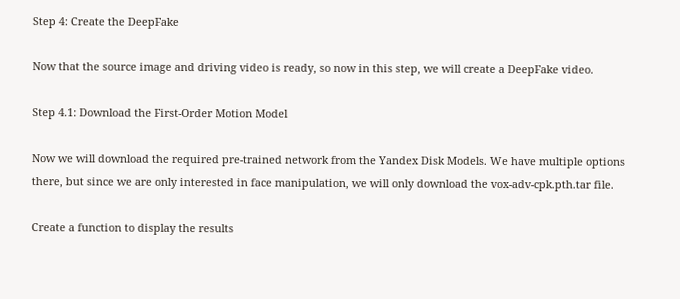Step 4: Create the DeepFake

Now that the source image and driving video is ready, so now in this step, we will create a DeepFake video.

Step 4.1: Download the First-Order Motion Model

Now we will download the required pre-trained network from the Yandex Disk Models. We have multiple options there, but since we are only interested in face manipulation, we will only download the vox-adv-cpk.pth.tar file.

Create a function to display the results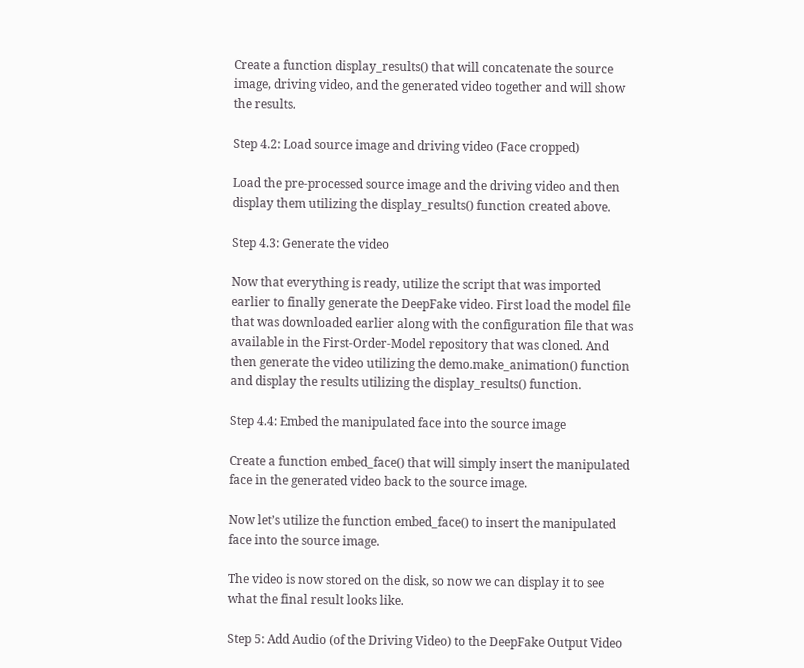Create a function display_results() that will concatenate the source image, driving video, and the generated video together and will show the results.

Step 4.2: Load source image and driving video (Face cropped)

Load the pre-processed source image and the driving video and then display them utilizing the display_results() function created above.

Step 4.3: Generate the video

Now that everything is ready, utilize the script that was imported earlier to finally generate the DeepFake video. First load the model file that was downloaded earlier along with the configuration file that was available in the First-Order-Model repository that was cloned. And then generate the video utilizing the demo.make_animation() function and display the results utilizing the display_results() function.

Step 4.4: Embed the manipulated face into the source image

Create a function embed_face() that will simply insert the manipulated face in the generated video back to the source image.

Now let’s utilize the function embed_face() to insert the manipulated face into the source image.

The video is now stored on the disk, so now we can display it to see what the final result looks like.

Step 5: Add Audio (of the Driving Video) to the DeepFake Output Video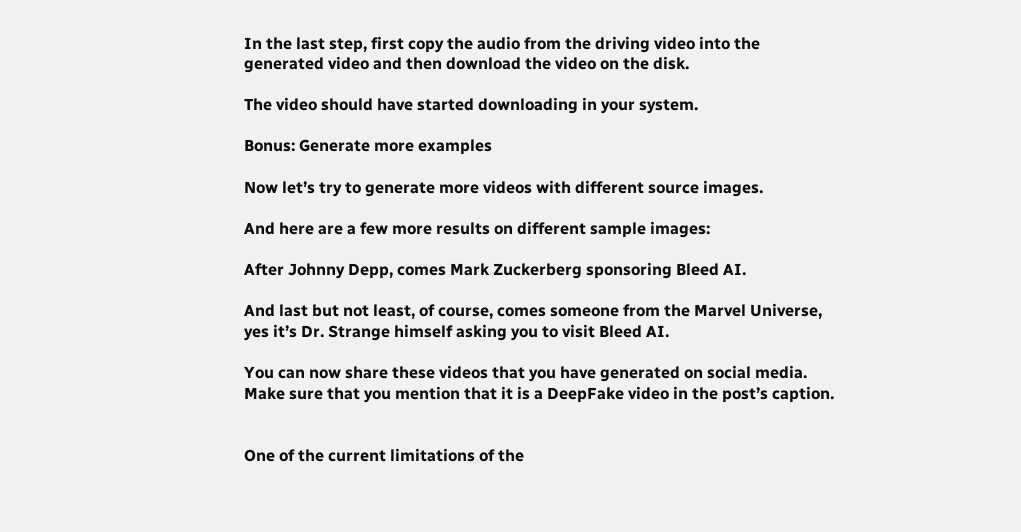In the last step, first copy the audio from the driving video into the generated video and then download the video on the disk.

The video should have started downloading in your system.

Bonus: Generate more examples

Now let’s try to generate more videos with different source images.

And here are a few more results on different sample images:

After Johnny Depp, comes Mark Zuckerberg sponsoring Bleed AI.

And last but not least, of course, comes someone from the Marvel Universe, yes it’s Dr. Strange himself asking you to visit Bleed AI.

You can now share these videos that you have generated on social media. Make sure that you mention that it is a DeepFake video in the post’s caption.


One of the current limitations of the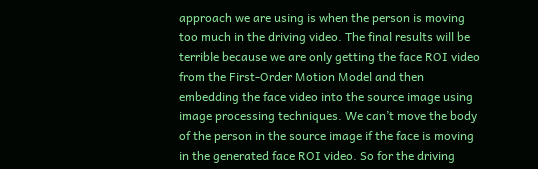approach we are using is when the person is moving too much in the driving video. The final results will be terrible because we are only getting the face ROI video from the First-Order Motion Model and then embedding the face video into the source image using image processing techniques. We can’t move the body of the person in the source image if the face is moving in the generated face ROI video. So for the driving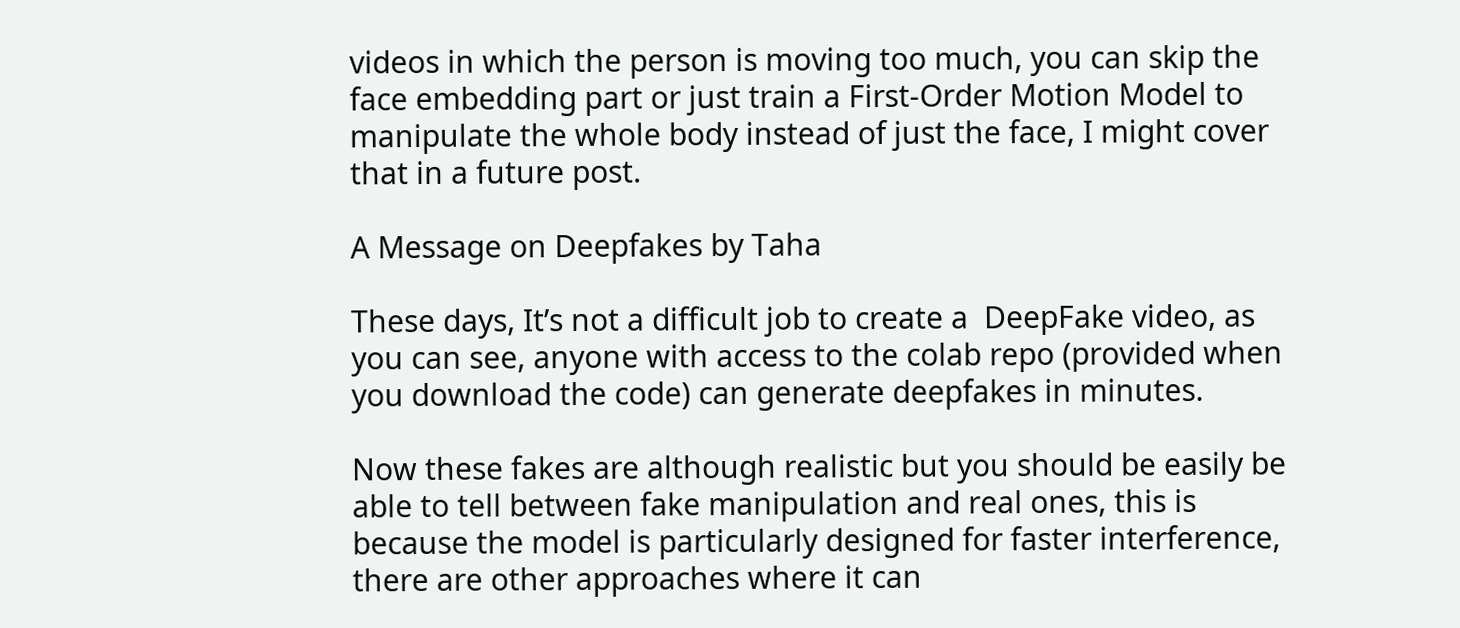videos in which the person is moving too much, you can skip the face embedding part or just train a First-Order Motion Model to manipulate the whole body instead of just the face, I might cover that in a future post.

A Message on Deepfakes by Taha

These days, It’s not a difficult job to create a  DeepFake video, as you can see, anyone with access to the colab repo (provided when you download the code) can generate deepfakes in minutes.

Now these fakes are although realistic but you should be easily be able to tell between fake manipulation and real ones, this is because the model is particularly designed for faster interference, there are other approaches where it can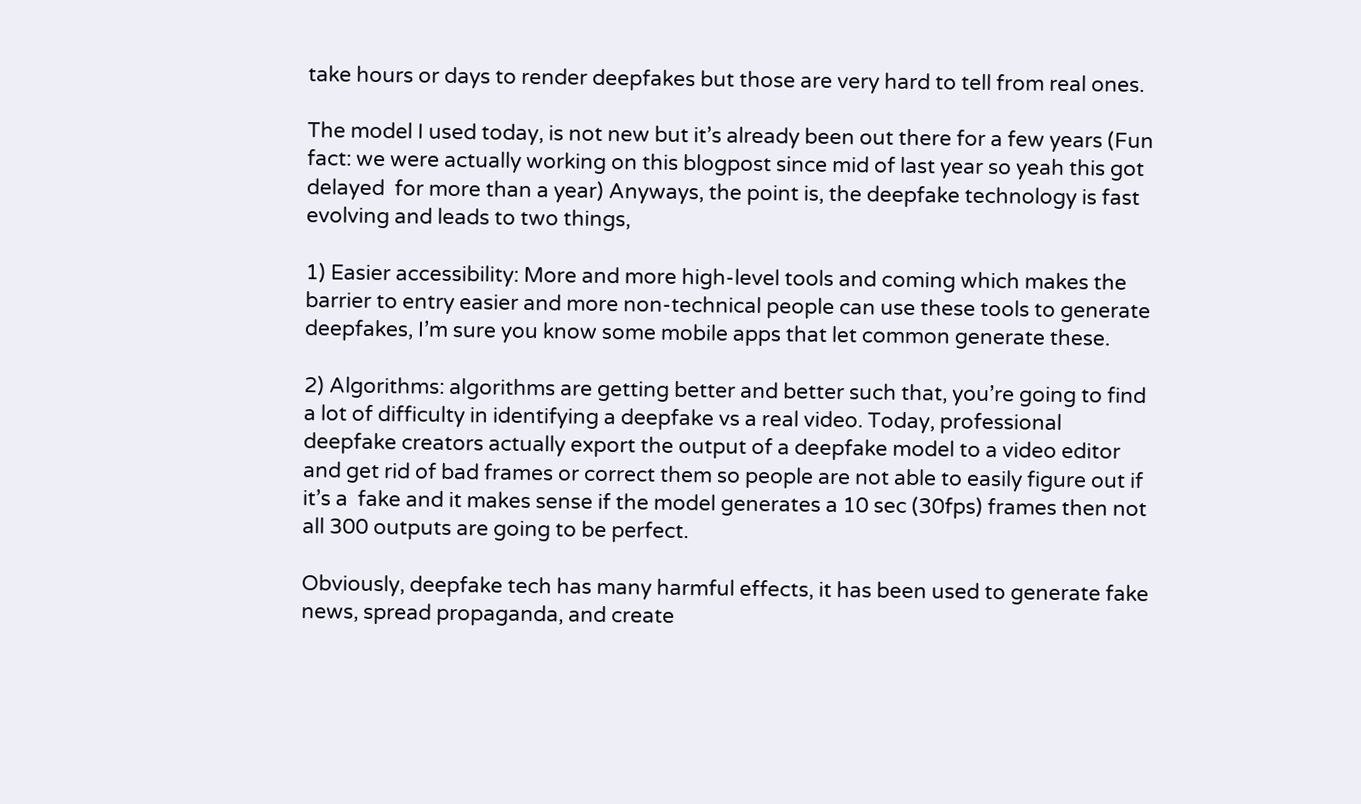take hours or days to render deepfakes but those are very hard to tell from real ones.

The model I used today, is not new but it’s already been out there for a few years (Fun fact: we were actually working on this blogpost since mid of last year so yeah this got delayed  for more than a year) Anyways, the point is, the deepfake technology is fast evolving and leads to two things,

1) Easier accessibility: More and more high-level tools and coming which makes the barrier to entry easier and more non-technical people can use these tools to generate deepfakes, I’m sure you know some mobile apps that let common generate these.

2) Algorithms: algorithms are getting better and better such that, you’re going to find a lot of difficulty in identifying a deepfake vs a real video. Today, professional deepfake creators actually export the output of a deepfake model to a video editor and get rid of bad frames or correct them so people are not able to easily figure out if it’s a  fake and it makes sense if the model generates a 10 sec (30fps) frames then not all 300 outputs are going to be perfect.

Obviously, deepfake tech has many harmful effects, it has been used to generate fake news, spread propaganda, and create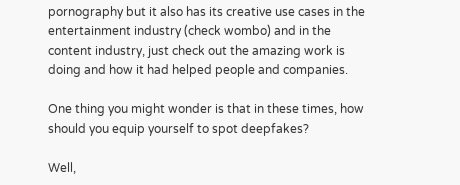pornography but it also has its creative use cases in the entertainment industry (check wombo) and in the content industry, just check out the amazing work is doing and how it had helped people and companies.

One thing you might wonder is that in these times, how should you equip yourself to spot deepfakes?

Well,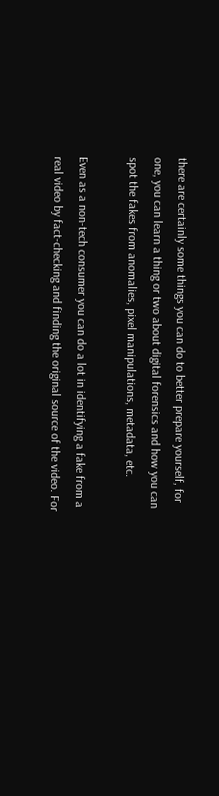there are certainly some things you can do to better prepare yourself, for one, you can learn a thing or two about digital forensics and how you can spot the fakes from anomalies, pixel manipulations, metadata, etc.

Even as a non-tech consumer you can do a lot in identifying a fake from a real video by fact-checking and finding the original source of the video. For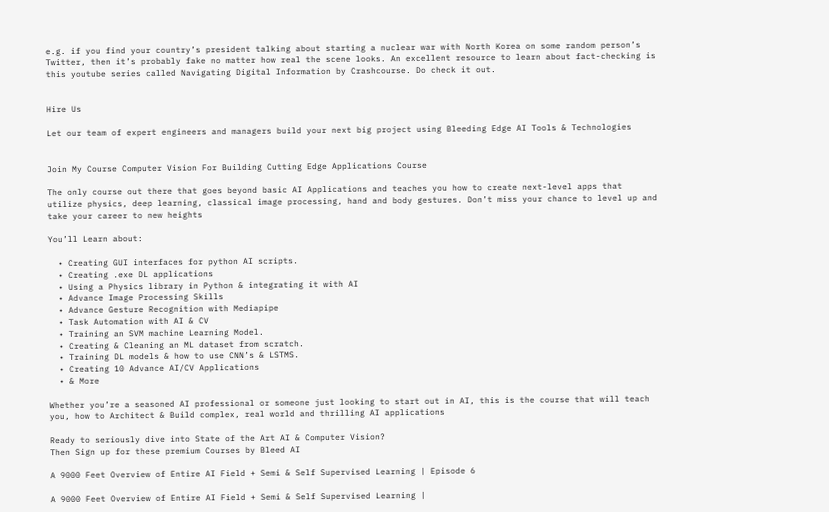e.g. if you find your country’s president talking about starting a nuclear war with North Korea on some random person’s Twitter, then it’s probably fake no matter how real the scene looks. An excellent resource to learn about fact-checking is this youtube series called Navigating Digital Information by Crashcourse. Do check it out.


Hire Us

Let our team of expert engineers and managers build your next big project using Bleeding Edge AI Tools & Technologies


Join My Course Computer Vision For Building Cutting Edge Applications Course

The only course out there that goes beyond basic AI Applications and teaches you how to create next-level apps that utilize physics, deep learning, classical image processing, hand and body gestures. Don’t miss your chance to level up and take your career to new heights

You’ll Learn about:

  • Creating GUI interfaces for python AI scripts.
  • Creating .exe DL applications
  • Using a Physics library in Python & integrating it with AI
  • Advance Image Processing Skills
  • Advance Gesture Recognition with Mediapipe
  • Task Automation with AI & CV
  • Training an SVM machine Learning Model.
  • Creating & Cleaning an ML dataset from scratch.
  • Training DL models & how to use CNN’s & LSTMS.
  • Creating 10 Advance AI/CV Applications
  • & More

Whether you’re a seasoned AI professional or someone just looking to start out in AI, this is the course that will teach you, how to Architect & Build complex, real world and thrilling AI applications

Ready to seriously dive into State of the Art AI & Computer Vision?
Then Sign up for these premium Courses by Bleed AI

A 9000 Feet Overview of Entire AI Field + Semi & Self Supervised Learning | Episode 6

A 9000 Feet Overview of Entire AI Field + Semi & Self Supervised Learning |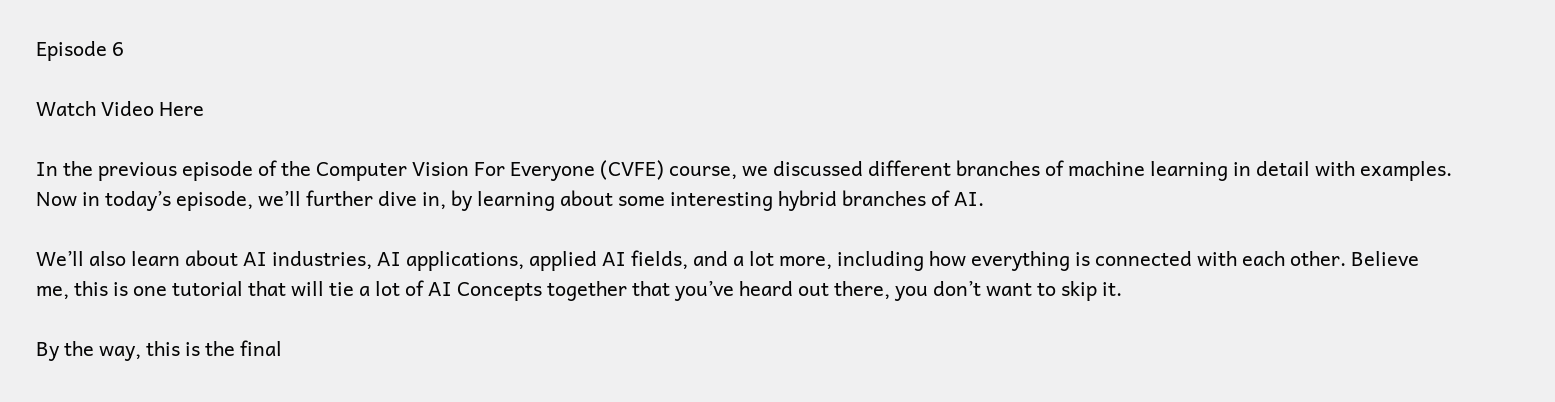Episode 6

Watch Video Here

In the previous episode of the Computer Vision For Everyone (CVFE) course, we discussed different branches of machine learning in detail with examples. Now in today’s episode, we’ll further dive in, by learning about some interesting hybrid branches of AI.

We’ll also learn about AI industries, AI applications, applied AI fields, and a lot more, including how everything is connected with each other. Believe me, this is one tutorial that will tie a lot of AI Concepts together that you’ve heard out there, you don’t want to skip it.

By the way, this is the final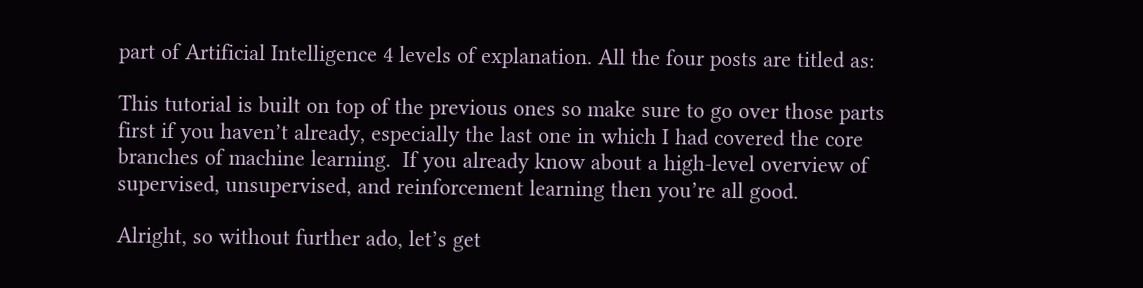part of Artificial Intelligence 4 levels of explanation. All the four posts are titled as:

This tutorial is built on top of the previous ones so make sure to go over those parts first if you haven’t already, especially the last one in which I had covered the core branches of machine learning.  If you already know about a high-level overview of supervised, unsupervised, and reinforcement learning then you’re all good.

Alright, so without further ado, let’s get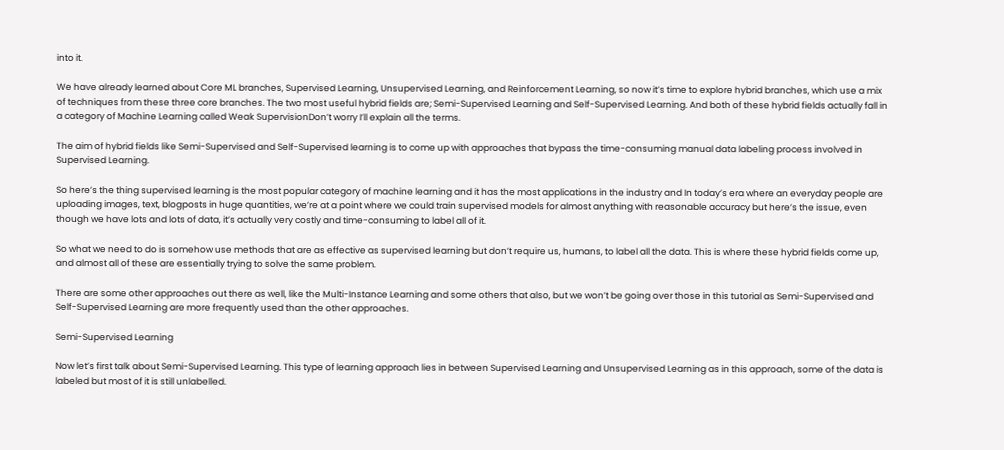into it.

We have already learned about Core ML branches, Supervised Learning, Unsupervised Learning, and Reinforcement Learning, so now it’s time to explore hybrid branches, which use a mix of techniques from these three core branches. The two most useful hybrid fields are; Semi-Supervised Learning and Self-Supervised Learning. And both of these hybrid fields actually fall in a category of Machine Learning called Weak SupervisionDon’t worry I’ll explain all the terms.

The aim of hybrid fields like Semi-Supervised and Self-Supervised learning is to come up with approaches that bypass the time-consuming manual data labeling process involved in Supervised Learning.

So here’s the thing supervised learning is the most popular category of machine learning and it has the most applications in the industry and In today’s era where an everyday people are uploading images, text, blogposts in huge quantities, we’re at a point where we could train supervised models for almost anything with reasonable accuracy but here’s the issue, even though we have lots and lots of data, it’s actually very costly and time-consuming to label all of it.

So what we need to do is somehow use methods that are as effective as supervised learning but don’t require us, humans, to label all the data. This is where these hybrid fields come up, and almost all of these are essentially trying to solve the same problem.

There are some other approaches out there as well, like the Multi-Instance Learning and some others that also, but we won’t be going over those in this tutorial as Semi-Supervised and Self-Supervised Learning are more frequently used than the other approaches.

Semi-Supervised Learning

Now let’s first talk about Semi-Supervised Learning. This type of learning approach lies in between Supervised Learning and Unsupervised Learning as in this approach, some of the data is labeled but most of it is still unlabelled.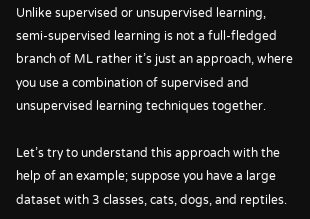Unlike supervised or unsupervised learning, semi-supervised learning is not a full-fledged branch of ML rather it’s just an approach, where you use a combination of supervised and unsupervised learning techniques together.

Let’s try to understand this approach with the help of an example; suppose you have a large dataset with 3 classes, cats, dogs, and reptiles.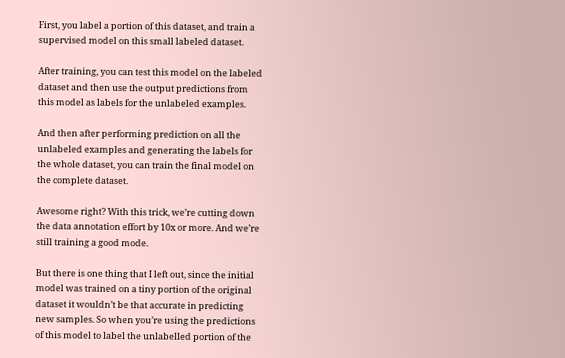First, you label a portion of this dataset, and train a supervised model on this small labeled dataset.

After training, you can test this model on the labeled dataset and then use the output predictions from this model as labels for the unlabeled examples.

And then after performing prediction on all the unlabeled examples and generating the labels for the whole dataset, you can train the final model on the complete dataset.

Awesome right? With this trick, we’re cutting down the data annotation effort by 10x or more. And we’re still training a good mode.

But there is one thing that I left out, since the initial model was trained on a tiny portion of the original dataset it wouldn’t be that accurate in predicting new samples. So when you’re using the predictions of this model to label the unlabelled portion of the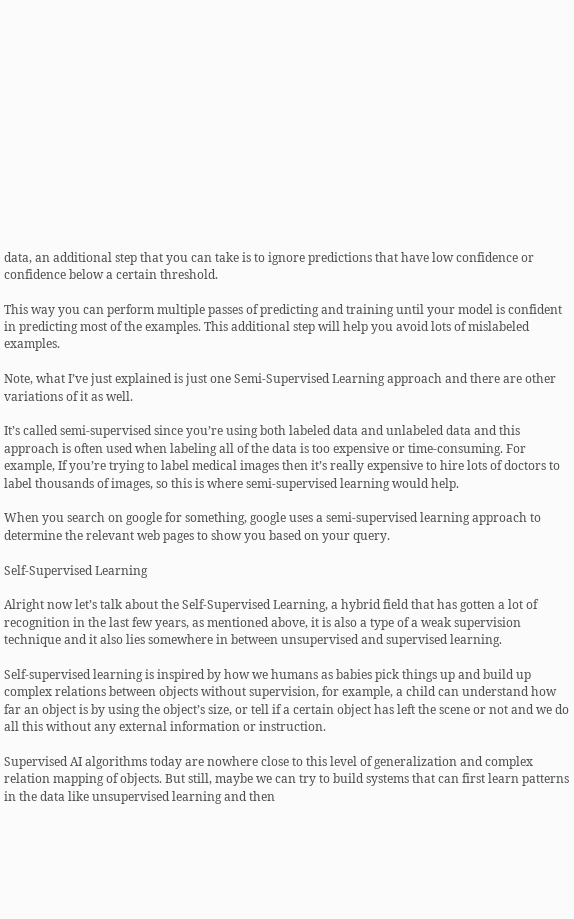data, an additional step that you can take is to ignore predictions that have low confidence or confidence below a certain threshold.

This way you can perform multiple passes of predicting and training until your model is confident in predicting most of the examples. This additional step will help you avoid lots of mislabeled examples.

Note, what I’ve just explained is just one Semi-Supervised Learning approach and there are other variations of it as well.

It’s called semi-supervised since you’re using both labeled data and unlabeled data and this approach is often used when labeling all of the data is too expensive or time-consuming. For example, If you’re trying to label medical images then it’s really expensive to hire lots of doctors to label thousands of images, so this is where semi-supervised learning would help.

When you search on google for something, google uses a semi-supervised learning approach to determine the relevant web pages to show you based on your query.

Self-Supervised Learning

Alright now let’s talk about the Self-Supervised Learning, a hybrid field that has gotten a lot of recognition in the last few years, as mentioned above, it is also a type of a weak supervision technique and it also lies somewhere in between unsupervised and supervised learning.

Self-supervised learning is inspired by how we humans as babies pick things up and build up complex relations between objects without supervision, for example, a child can understand how far an object is by using the object’s size, or tell if a certain object has left the scene or not and we do all this without any external information or instruction.

Supervised AI algorithms today are nowhere close to this level of generalization and complex relation mapping of objects. But still, maybe we can try to build systems that can first learn patterns in the data like unsupervised learning and then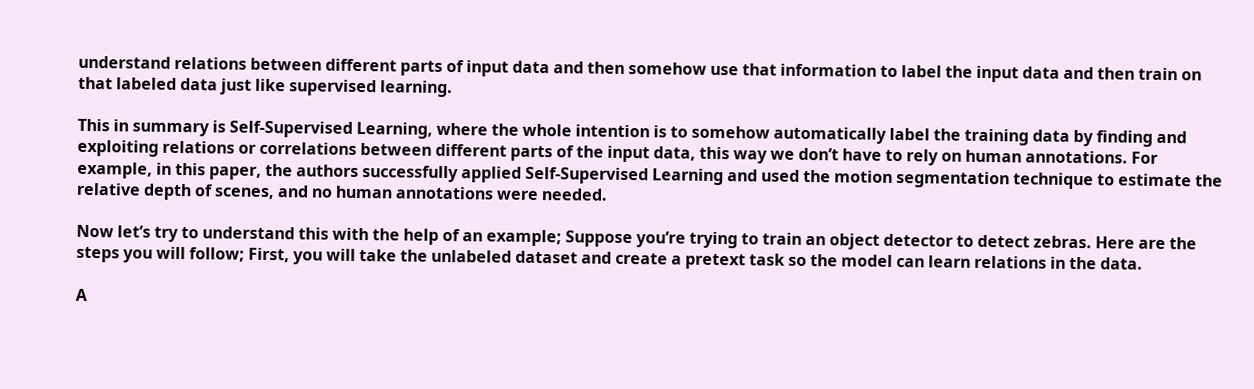understand relations between different parts of input data and then somehow use that information to label the input data and then train on that labeled data just like supervised learning.

This in summary is Self-Supervised Learning, where the whole intention is to somehow automatically label the training data by finding and exploiting relations or correlations between different parts of the input data, this way we don’t have to rely on human annotations. For example, in this paper, the authors successfully applied Self-Supervised Learning and used the motion segmentation technique to estimate the relative depth of scenes, and no human annotations were needed.

Now let’s try to understand this with the help of an example; Suppose you’re trying to train an object detector to detect zebras. Here are the steps you will follow; First, you will take the unlabeled dataset and create a pretext task so the model can learn relations in the data.

A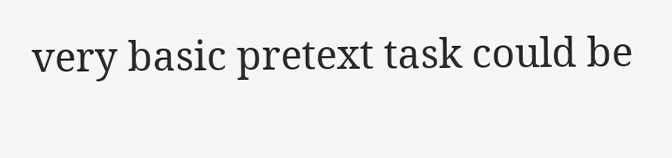very basic pretext task could be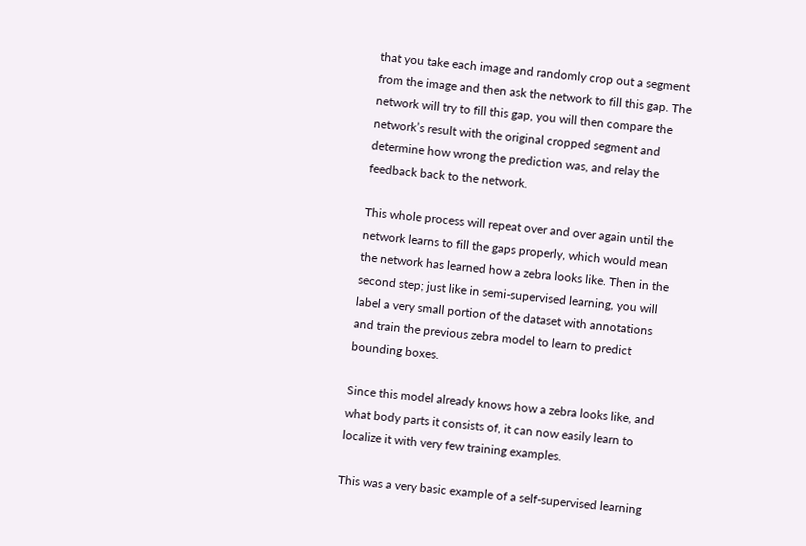that you take each image and randomly crop out a segment from the image and then ask the network to fill this gap. The network will try to fill this gap, you will then compare the network’s result with the original cropped segment and determine how wrong the prediction was, and relay the feedback back to the network.

This whole process will repeat over and over again until the network learns to fill the gaps properly, which would mean the network has learned how a zebra looks like. Then in the second step; just like in semi-supervised learning, you will label a very small portion of the dataset with annotations and train the previous zebra model to learn to predict bounding boxes.

Since this model already knows how a zebra looks like, and what body parts it consists of, it can now easily learn to localize it with very few training examples.

This was a very basic example of a self-supervised learning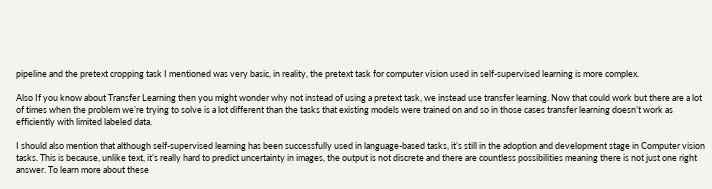pipeline and the pretext cropping task I mentioned was very basic, in reality, the pretext task for computer vision used in self-supervised learning is more complex.

Also If you know about Transfer Learning then you might wonder why not instead of using a pretext task, we instead use transfer learning. Now that could work but there are a lot of times when the problem we’re trying to solve is a lot different than the tasks that existing models were trained on and so in those cases transfer learning doesn’t work as efficiently with limited labeled data.

I should also mention that although self-supervised learning has been successfully used in language-based tasks, it’s still in the adoption and development stage in Computer vision tasks. This is because, unlike text, it’s really hard to predict uncertainty in images, the output is not discrete and there are countless possibilities meaning there is not just one right answer. To learn more about these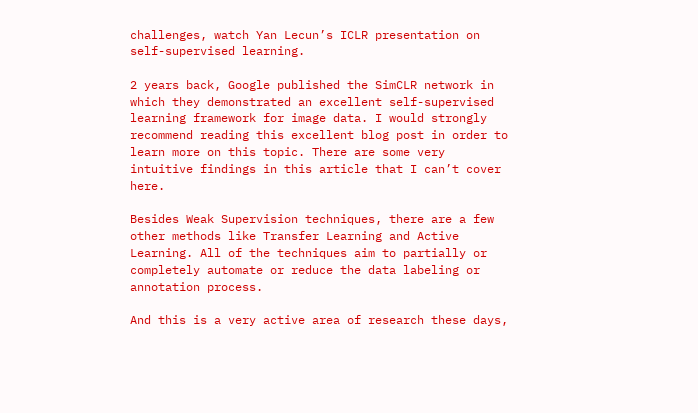challenges, watch Yan Lecun’s ICLR presentation on self-supervised learning.

2 years back, Google published the SimCLR network in which they demonstrated an excellent self-supervised learning framework for image data. I would strongly recommend reading this excellent blog post in order to learn more on this topic. There are some very intuitive findings in this article that I can’t cover here.

Besides Weak Supervision techniques, there are a few other methods like Transfer Learning and Active Learning. All of the techniques aim to partially or completely automate or reduce the data labeling or annotation process.

And this is a very active area of research these days,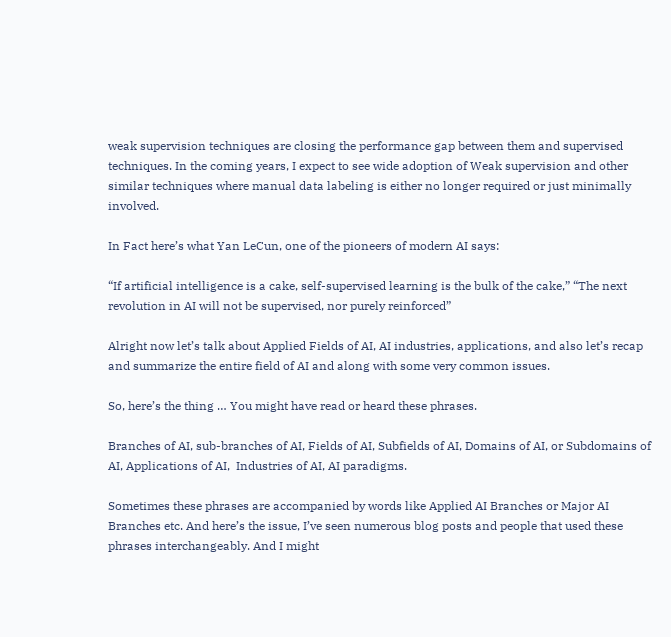weak supervision techniques are closing the performance gap between them and supervised techniques. In the coming years, I expect to see wide adoption of Weak supervision and other similar techniques where manual data labeling is either no longer required or just minimally involved.

In Fact here’s what Yan LeCun, one of the pioneers of modern AI says:

“If artificial intelligence is a cake, self-supervised learning is the bulk of the cake,” “The next revolution in AI will not be supervised, nor purely reinforced”

Alright now let’s talk about Applied Fields of AI, AI industries, applications, and also let’s recap and summarize the entire field of AI and along with some very common issues.

So, here’s the thing … You might have read or heard these phrases.

Branches of AI, sub-branches of AI, Fields of AI, Subfields of AI, Domains of AI, or Subdomains of AI, Applications of AI,  Industries of AI, AI paradigms.

Sometimes these phrases are accompanied by words like Applied AI Branches or Major AI Branches etc. And here’s the issue, I’ve seen numerous blog posts and people that used these phrases interchangeably. And I might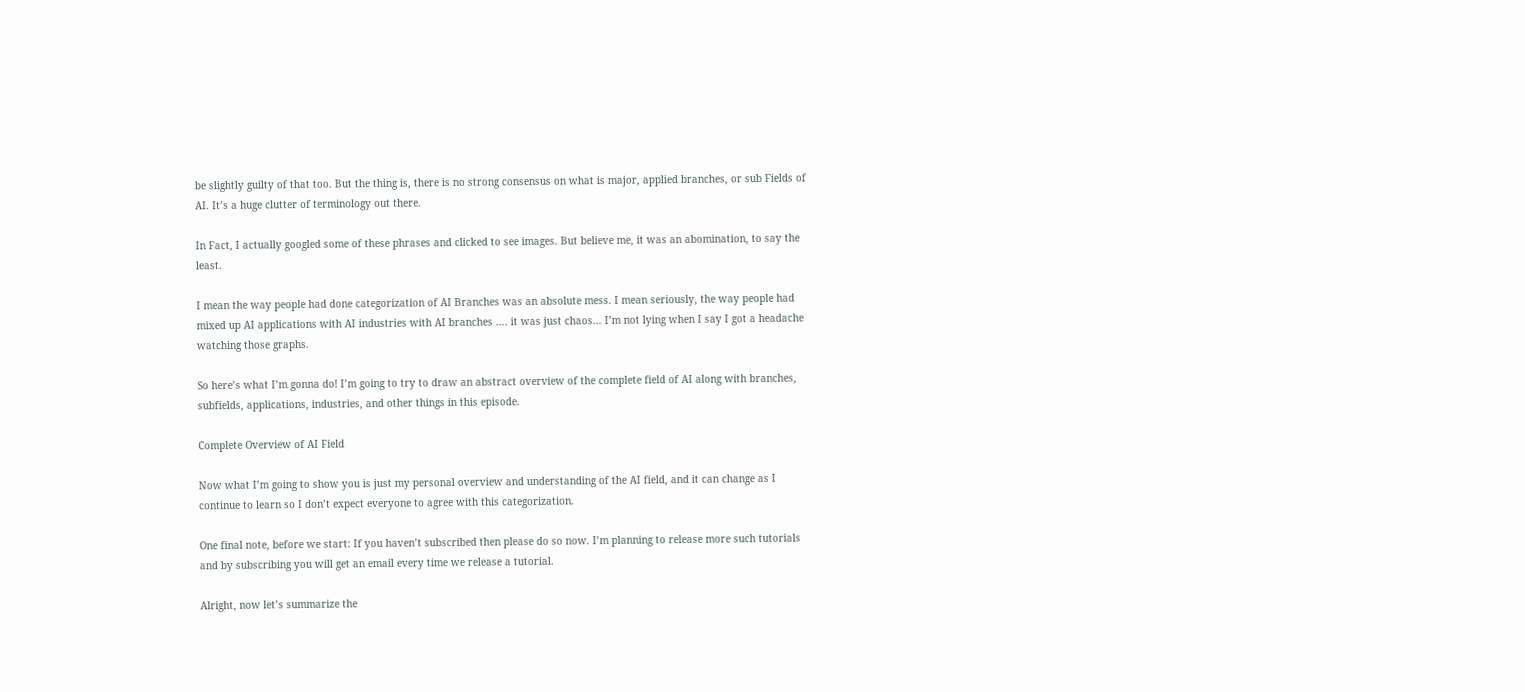be slightly guilty of that too. But the thing is, there is no strong consensus on what is major, applied branches, or sub Fields of AI. It’s a huge clutter of terminology out there.

In Fact, I actually googled some of these phrases and clicked to see images. But believe me, it was an abomination, to say the least.

I mean the way people had done categorization of AI Branches was an absolute mess. I mean seriously, the way people had mixed up AI applications with AI industries with AI branches …. it was just chaos… I’m not lying when I say I got a headache watching those graphs.

So here’s what I’m gonna do! I’m going to try to draw an abstract overview of the complete field of AI along with branches, subfields, applications, industries, and other things in this episode.

Complete Overview of AI Field

Now what I’m going to show you is just my personal overview and understanding of the AI field, and it can change as I continue to learn so I don’t expect everyone to agree with this categorization.

One final note, before we start: If you haven’t subscribed then please do so now. I’m planning to release more such tutorials and by subscribing you will get an email every time we release a tutorial.

Alright, now let’s summarize the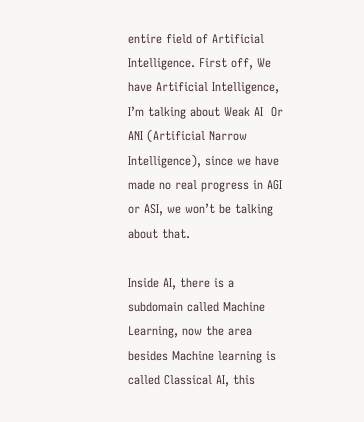entire field of Artificial Intelligence. First off, We have Artificial Intelligence, I’m talking about Weak AI  Or ANI (Artificial Narrow Intelligence), since we have made no real progress in AGI or ASI, we won’t be talking about that.

Inside AI, there is a subdomain called Machine Learning, now the area besides Machine learning is called Classical AI, this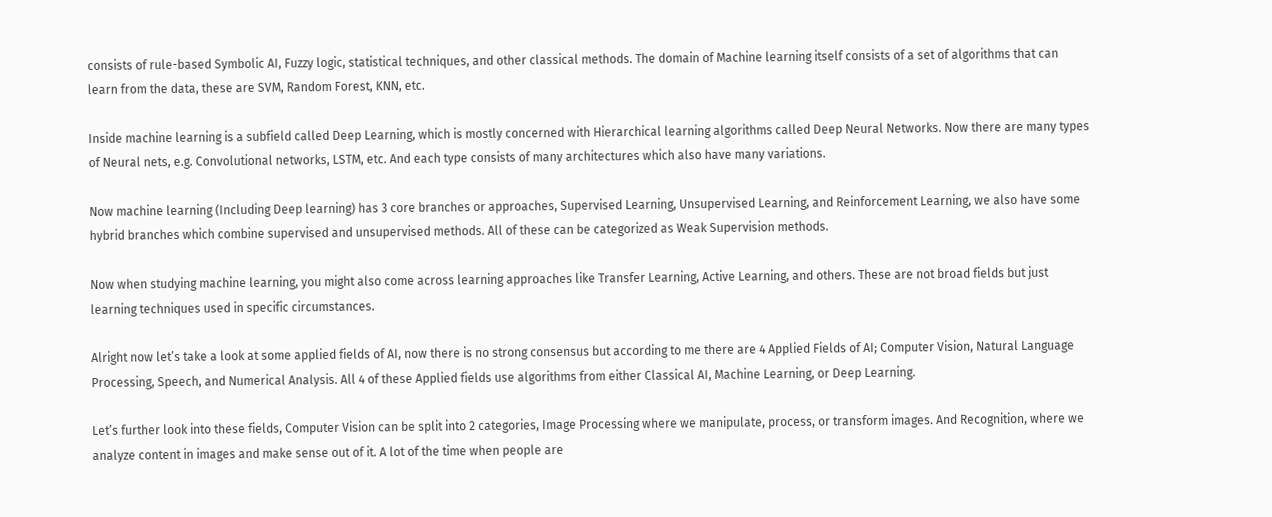consists of rule-based Symbolic AI, Fuzzy logic, statistical techniques, and other classical methods. The domain of Machine learning itself consists of a set of algorithms that can learn from the data, these are SVM, Random Forest, KNN, etc.

Inside machine learning is a subfield called Deep Learning, which is mostly concerned with Hierarchical learning algorithms called Deep Neural Networks. Now there are many types of Neural nets, e.g. Convolutional networks, LSTM, etc. And each type consists of many architectures which also have many variations.

Now machine learning (Including Deep learning) has 3 core branches or approaches, Supervised Learning, Unsupervised Learning, and Reinforcement Learning, we also have some hybrid branches which combine supervised and unsupervised methods. All of these can be categorized as Weak Supervision methods.

Now when studying machine learning, you might also come across learning approaches like Transfer Learning, Active Learning, and others. These are not broad fields but just learning techniques used in specific circumstances.

Alright now let’s take a look at some applied fields of AI, now there is no strong consensus but according to me there are 4 Applied Fields of AI; Computer Vision, Natural Language Processing, Speech, and Numerical Analysis. All 4 of these Applied fields use algorithms from either Classical AI, Machine Learning, or Deep Learning.

Let’s further look into these fields, Computer Vision can be split into 2 categories, Image Processing where we manipulate, process, or transform images. And Recognition, where we analyze content in images and make sense out of it. A lot of the time when people are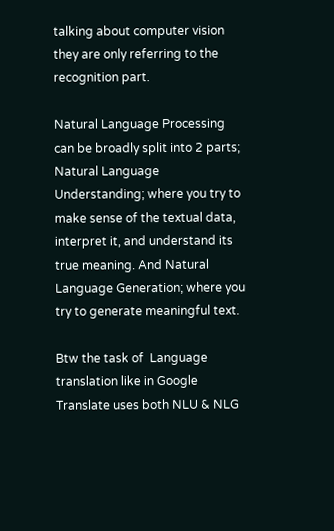talking about computer vision they are only referring to the recognition part.

Natural Language Processing can be broadly split into 2 parts; Natural Language Understanding; where you try to make sense of the textual data, interpret it, and understand its true meaning. And Natural Language Generation; where you try to generate meaningful text.

Btw the task of  Language translation like in Google Translate uses both NLU & NLG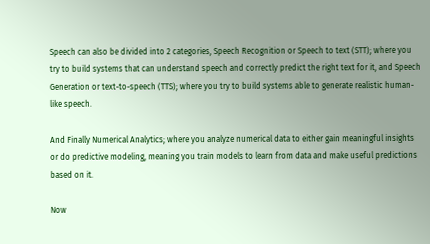Speech can also be divided into 2 categories, Speech Recognition or Speech to text (STT); where you try to build systems that can understand speech and correctly predict the right text for it, and Speech Generation or text-to-speech (TTS); where you try to build systems able to generate realistic human-like speech.

And Finally Numerical Analytics; where you analyze numerical data to either gain meaningful insights or do predictive modeling, meaning you train models to learn from data and make useful predictions based on it.

Now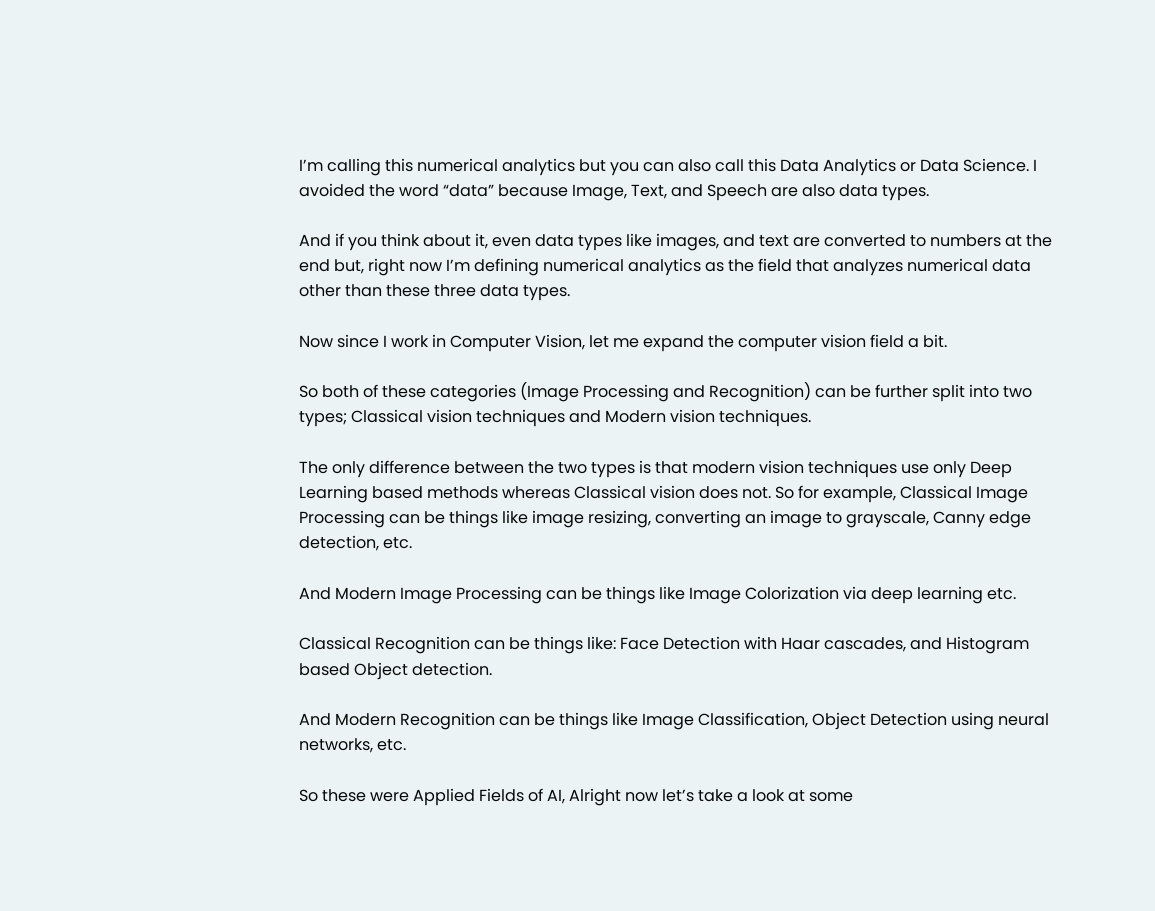I’m calling this numerical analytics but you can also call this Data Analytics or Data Science. I avoided the word “data” because Image, Text, and Speech are also data types.

And if you think about it, even data types like images, and text are converted to numbers at the end but, right now I’m defining numerical analytics as the field that analyzes numerical data other than these three data types.

Now since I work in Computer Vision, let me expand the computer vision field a bit.

So both of these categories (Image Processing and Recognition) can be further split into two types; Classical vision techniques and Modern vision techniques.

The only difference between the two types is that modern vision techniques use only Deep Learning based methods whereas Classical vision does not. So for example, Classical Image Processing can be things like image resizing, converting an image to grayscale, Canny edge detection, etc.

And Modern Image Processing can be things like Image Colorization via deep learning etc.

Classical Recognition can be things like: Face Detection with Haar cascades, and Histogram based Object detection.

And Modern Recognition can be things like Image Classification, Object Detection using neural networks, etc.

So these were Applied Fields of AI, Alright now let’s take a look at some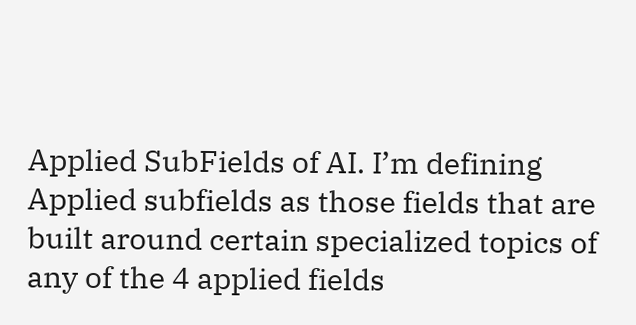Applied SubFields of AI. I’m defining Applied subfields as those fields that are built around certain specialized topics of any of the 4 applied fields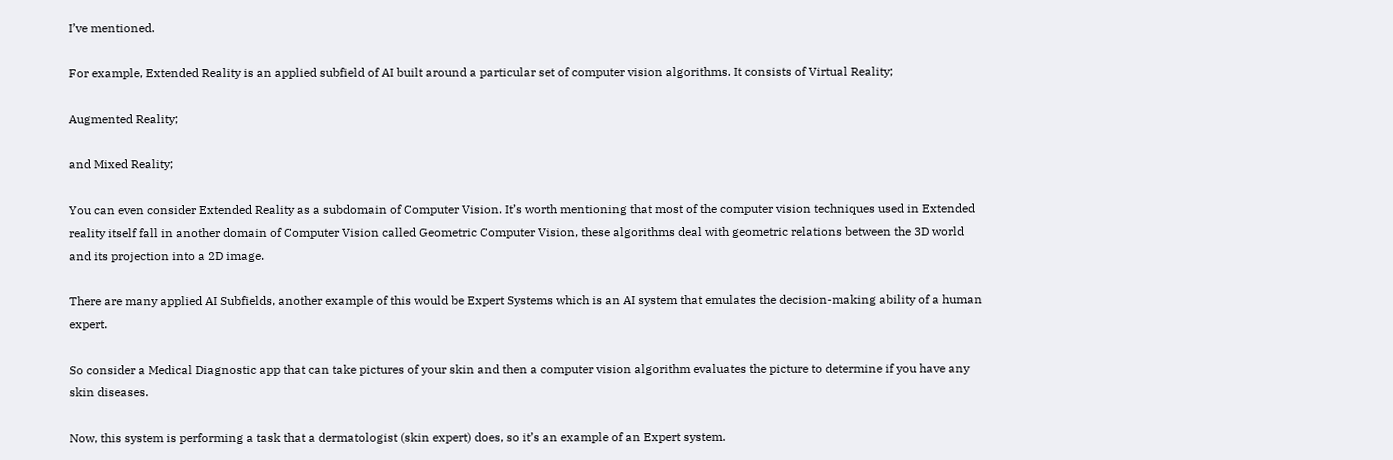I’ve mentioned.

For example, Extended Reality is an applied subfield of AI built around a particular set of computer vision algorithms. It consists of Virtual Reality;

Augmented Reality;

and Mixed Reality;

You can even consider Extended Reality as a subdomain of Computer Vision. It’s worth mentioning that most of the computer vision techniques used in Extended reality itself fall in another domain of Computer Vision called Geometric Computer Vision, these algorithms deal with geometric relations between the 3D world and its projection into a 2D image.

There are many applied AI Subfields, another example of this would be Expert Systems which is an AI system that emulates the decision-making ability of a human expert.

So consider a Medical Diagnostic app that can take pictures of your skin and then a computer vision algorithm evaluates the picture to determine if you have any skin diseases.

Now, this system is performing a task that a dermatologist (skin expert) does, so it’s an example of an Expert system.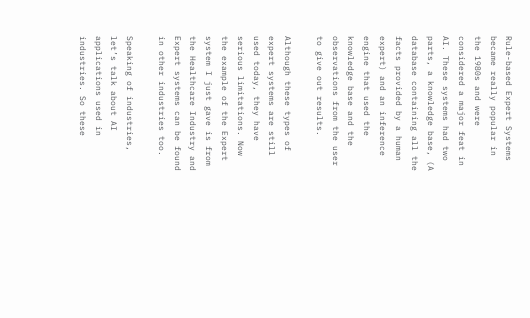Rule-based Expert Systems became really popular in the 1980s and were considered a major feat in AI. These systems had two parts, a knowledge base, (A database containing all the facts provided by a human expert) and an inference engine that used the knowledge base and the observations from the user to give out results.

Although these types of expert systems are still used today, they have serious limitations. Now the example of the Expert system I just gave is from the Healthcare Industry and Expert systems can be found in other industries too.

Speaking of industries, let’s talk about AI applications used in industries. So these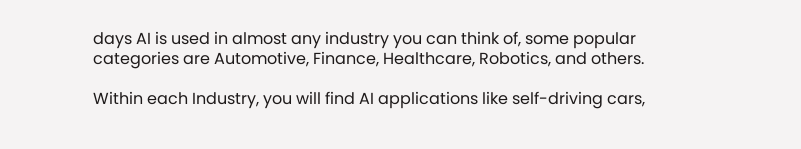days AI is used in almost any industry you can think of, some popular categories are Automotive, Finance, Healthcare, Robotics, and others.

Within each Industry, you will find AI applications like self-driving cars,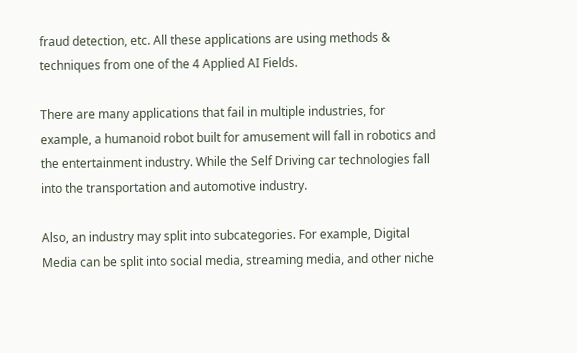fraud detection, etc. All these applications are using methods & techniques from one of the 4 Applied AI Fields.

There are many applications that fail in multiple industries, for example, a humanoid robot built for amusement will fall in robotics and the entertainment industry. While the Self Driving car technologies fall into the transportation and automotive industry.

Also, an industry may split into subcategories. For example, Digital Media can be split into social media, streaming media, and other niche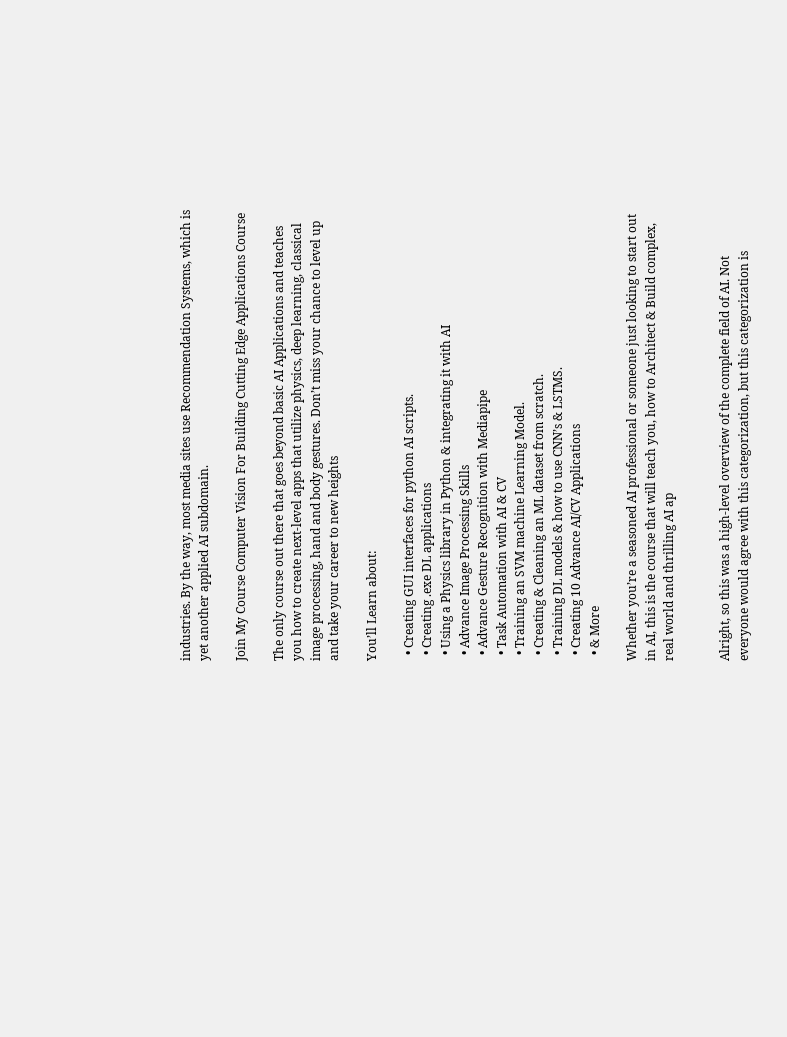industries. By the way, most media sites use Recommendation Systems, which is yet another applied AI subdomain.

Join My Course Computer Vision For Building Cutting Edge Applications Course

The only course out there that goes beyond basic AI Applications and teaches you how to create next-level apps that utilize physics, deep learning, classical image processing, hand and body gestures. Don’t miss your chance to level up and take your career to new heights

You’ll Learn about:

  • Creating GUI interfaces for python AI scripts.
  • Creating .exe DL applications
  • Using a Physics library in Python & integrating it with AI
  • Advance Image Processing Skills
  • Advance Gesture Recognition with Mediapipe
  • Task Automation with AI & CV
  • Training an SVM machine Learning Model.
  • Creating & Cleaning an ML dataset from scratch.
  • Training DL models & how to use CNN’s & LSTMS.
  • Creating 10 Advance AI/CV Applications
  • & More

Whether you’re a seasoned AI professional or someone just looking to start out in AI, this is the course that will teach you, how to Architect & Build complex, real world and thrilling AI ap


Alright, so this was a high-level overview of the complete field of AI. Not everyone would agree with this categorization, but this categorization is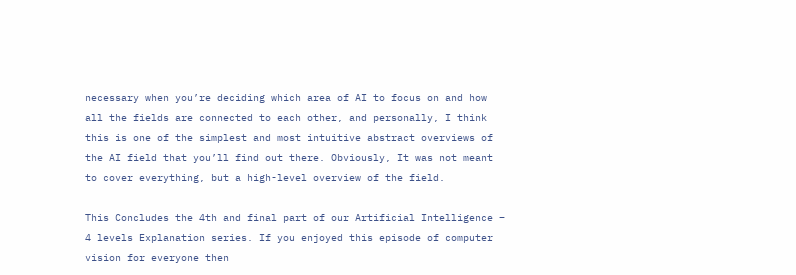necessary when you’re deciding which area of AI to focus on and how all the fields are connected to each other, and personally, I think this is one of the simplest and most intuitive abstract overviews of the AI field that you’ll find out there. Obviously, It was not meant to cover everything, but a high-level overview of the field.

This Concludes the 4th and final part of our Artificial Intelligence – 4 levels Explanation series. If you enjoyed this episode of computer vision for everyone then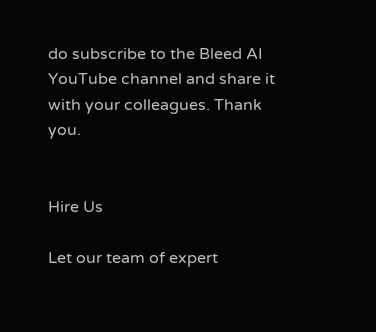do subscribe to the Bleed AI YouTube channel and share it with your colleagues. Thank you.


Hire Us

Let our team of expert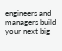engineers and managers build your next big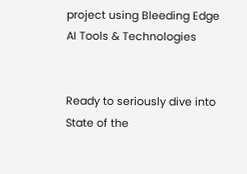project using Bleeding Edge AI Tools & Technologies


Ready to seriously dive into State of the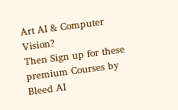Art AI & Computer Vision?
Then Sign up for these premium Courses by Bleed AI